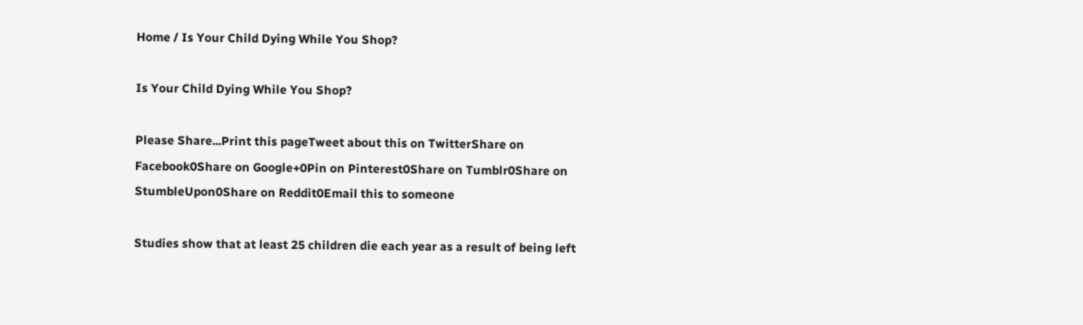Home / Is Your Child Dying While You Shop?

Is Your Child Dying While You Shop?

Please Share...Print this pageTweet about this on TwitterShare on Facebook0Share on Google+0Pin on Pinterest0Share on Tumblr0Share on StumbleUpon0Share on Reddit0Email this to someone

Studies show that at least 25 children die each year as a result of being left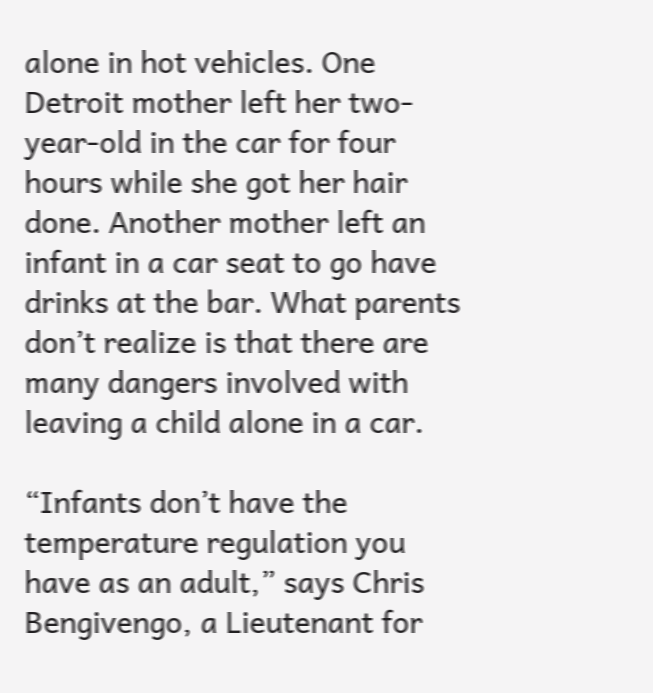alone in hot vehicles. One Detroit mother left her two-year-old in the car for four hours while she got her hair done. Another mother left an infant in a car seat to go have drinks at the bar. What parents don’t realize is that there are many dangers involved with leaving a child alone in a car.

“Infants don’t have the temperature regulation you have as an adult,” says Chris Bengivengo, a Lieutenant for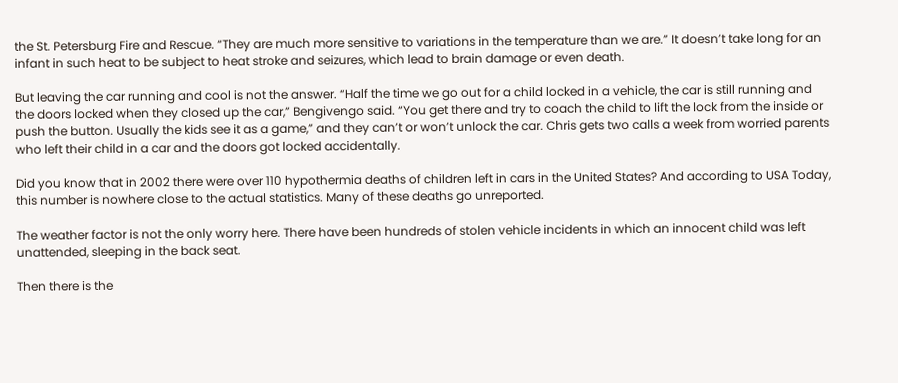the St. Petersburg Fire and Rescue. “They are much more sensitive to variations in the temperature than we are.” It doesn’t take long for an infant in such heat to be subject to heat stroke and seizures, which lead to brain damage or even death.

But leaving the car running and cool is not the answer. “Half the time we go out for a child locked in a vehicle, the car is still running and the doors locked when they closed up the car,” Bengivengo said. “You get there and try to coach the child to lift the lock from the inside or push the button. Usually the kids see it as a game,” and they can’t or won’t unlock the car. Chris gets two calls a week from worried parents who left their child in a car and the doors got locked accidentally.

Did you know that in 2002 there were over 110 hypothermia deaths of children left in cars in the United States? And according to USA Today, this number is nowhere close to the actual statistics. Many of these deaths go unreported.

The weather factor is not the only worry here. There have been hundreds of stolen vehicle incidents in which an innocent child was left unattended, sleeping in the back seat.

Then there is the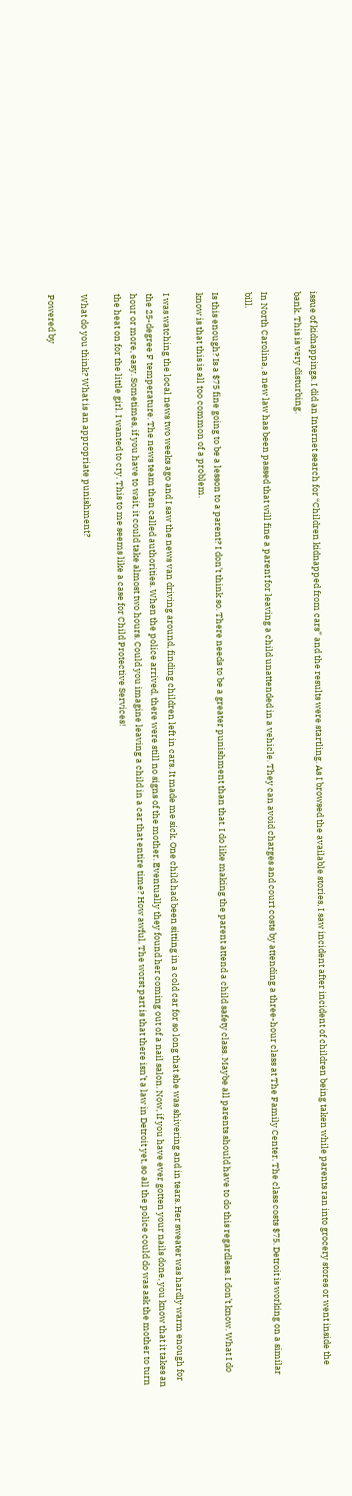issue of kidnappings. I did an Internet search for “Children kidnapped from cars” and the results were startling. As I browsed the available stories, I saw incident after incident of children being taken while parents ran into grocery stores or went inside the bank. This is very disturbing.

In North Carolina, a new law has been passed that will fine a parent for leaving a child unattended in a vehicle. They can avoid charges and court costs by attending a three-hour class at The Family Center. The class costs $75. Detroit is working on a similar bill.

Is this enough? Is a $75 fine going to be a lesson to a parent? I don’t think so. There needs to be a greater punishment than that. I do like making the parent attend a child safety class. Maybe all parents should have to do this regardless. I don’t know. What I do know is that this is all too common of a problem.

I was watching the local news two weeks ago and I saw the news van driving around, finding children left in cars. It made me sick. One child had been sitting in a cold car for so long that she was shivering and in tears. Her sweater was hardly warm enough for the 25-degree F temperature. The news team then called authorities. When the police arrived, there were still no signs of the mother. Eventually they found her coming out of a nail salon. Now, if you have ever gotten your nails done, you know that it takes an hour or more, easy. Sometimes, if you have to wait, it could take almost two hours. Could you imagine leaving a child in a car that entire time? How awful. The worst part is that there isn’t a law in Detroit yet, so all the police could do was ask the mother to turn the heat on for the little girl. I wanted to cry. This to me seems like a case for Child Protective Services!

What do you think? What is an appropriate punishment?

Powered by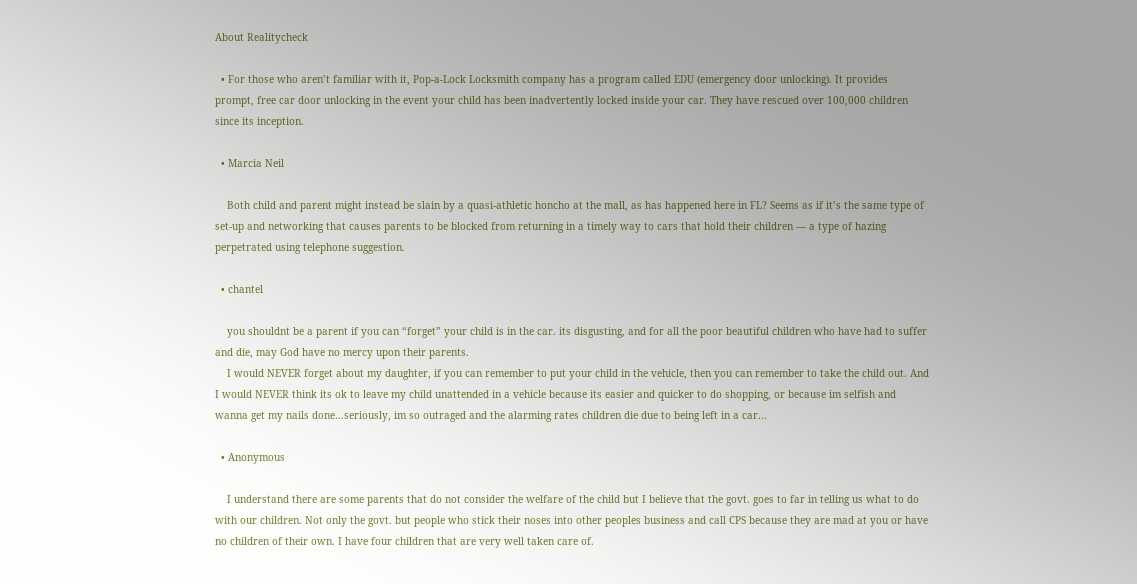About Realitycheck

  • For those who aren’t familiar with it, Pop-a-Lock Locksmith company has a program called EDU (emergency door unlocking). It provides prompt, free car door unlocking in the event your child has been inadvertently locked inside your car. They have rescued over 100,000 children since its inception.

  • Marcia Neil

    Both child and parent might instead be slain by a quasi-athletic honcho at the mall, as has happened here in FL? Seems as if it’s the same type of set-up and networking that causes parents to be blocked from returning in a timely way to cars that hold their children — a type of hazing perpetrated using telephone suggestion.

  • chantel

    you shouldnt be a parent if you can “forget” your child is in the car. its disgusting, and for all the poor beautiful children who have had to suffer and die, may God have no mercy upon their parents.
    I would NEVER forget about my daughter, if you can remember to put your child in the vehicle, then you can remember to take the child out. And I would NEVER think its ok to leave my child unattended in a vehicle because its easier and quicker to do shopping, or because im selfish and wanna get my nails done…seriously, im so outraged and the alarming rates children die due to being left in a car…

  • Anonymous

    I understand there are some parents that do not consider the welfare of the child but I believe that the govt. goes to far in telling us what to do with our children. Not only the govt. but people who stick their noses into other peoples business and call CPS because they are mad at you or have no children of their own. I have four children that are very well taken care of.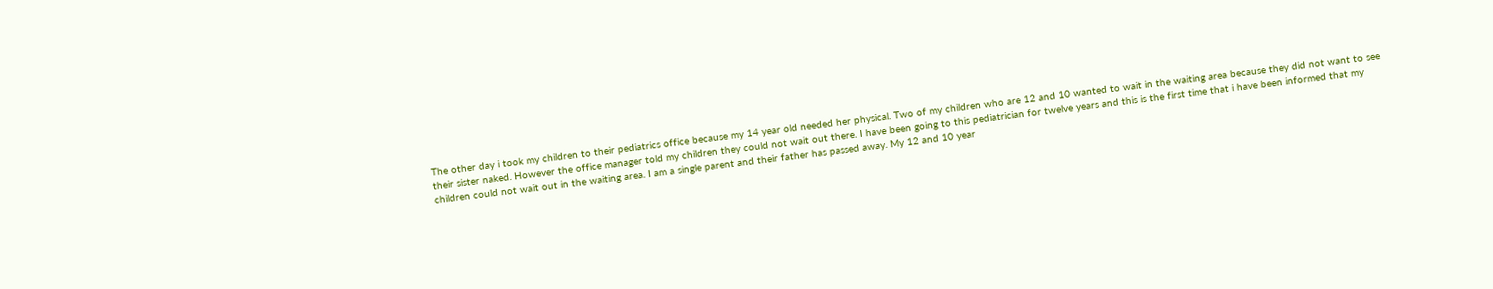The other day i took my children to their pediatrics office because my 14 year old needed her physical. Two of my children who are 12 and 10 wanted to wait in the waiting area because they did not want to see their sister naked. However the office manager told my children they could not wait out there. I have been going to this pediatrician for twelve years and this is the first time that i have been informed that my children could not wait out in the waiting area. I am a single parent and their father has passed away. My 12 and 10 year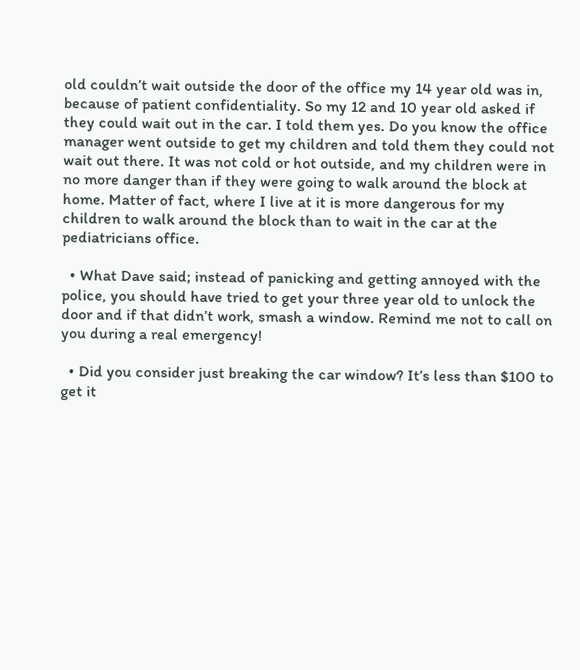old couldn’t wait outside the door of the office my 14 year old was in, because of patient confidentiality. So my 12 and 10 year old asked if they could wait out in the car. I told them yes. Do you know the office manager went outside to get my children and told them they could not wait out there. It was not cold or hot outside, and my children were in no more danger than if they were going to walk around the block at home. Matter of fact, where I live at it is more dangerous for my children to walk around the block than to wait in the car at the pediatricians office.

  • What Dave said; instead of panicking and getting annoyed with the police, you should have tried to get your three year old to unlock the door and if that didn’t work, smash a window. Remind me not to call on you during a real emergency!

  • Did you consider just breaking the car window? It’s less than $100 to get it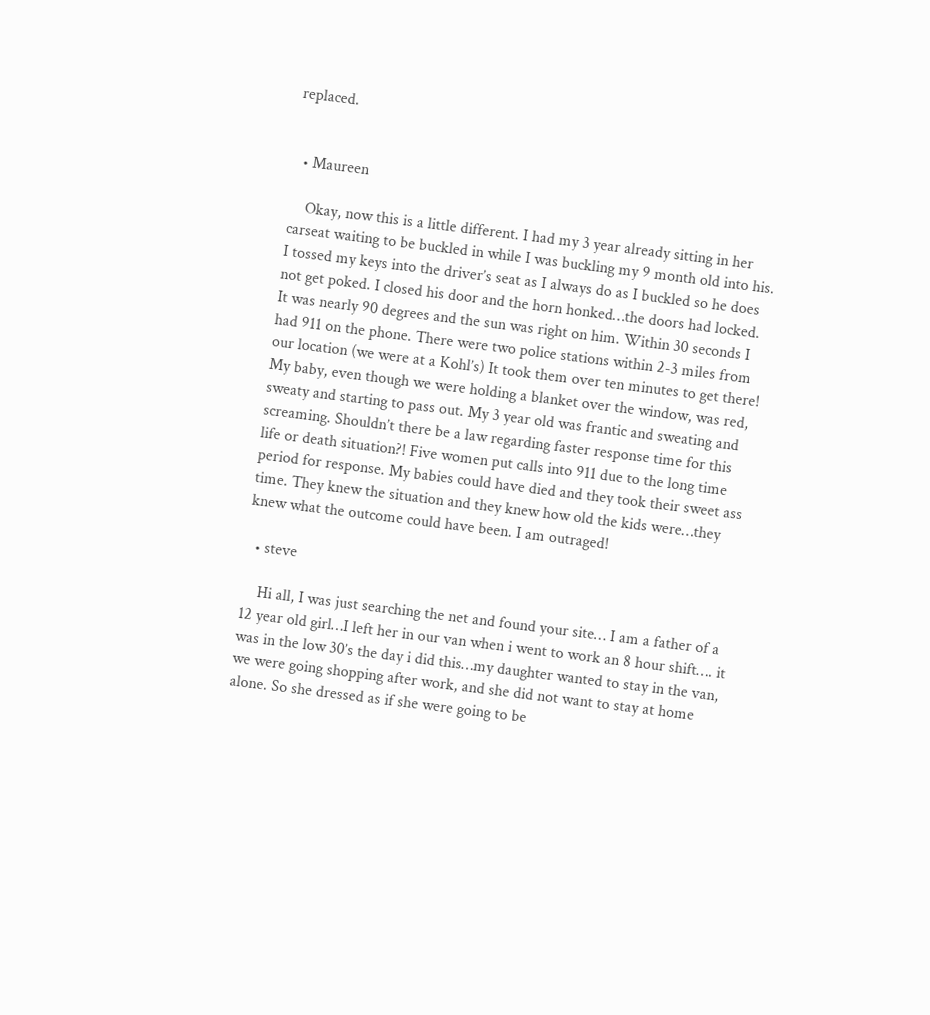replaced.


  • Maureen

    Okay, now this is a little different. I had my 3 year already sitting in her carseat waiting to be buckled in while I was buckling my 9 month old into his. I tossed my keys into the driver’s seat as I always do as I buckled so he does not get poked. I closed his door and the horn honked…the doors had locked. It was nearly 90 degrees and the sun was right on him. Within 30 seconds I had 911 on the phone. There were two police stations within 2-3 miles from our location (we were at a Kohl’s) It took them over ten minutes to get there! My baby, even though we were holding a blanket over the window, was red, sweaty and starting to pass out. My 3 year old was frantic and sweating and screaming. Shouldn’t there be a law regarding faster response time for this life or death situation?! Five women put calls into 911 due to the long time period for response. My babies could have died and they took their sweet ass time. They knew the situation and they knew how old the kids were…they knew what the outcome could have been. I am outraged!

  • steve

    Hi all, I was just searching the net and found your site… I am a father of a 12 year old girl…I left her in our van when i went to work an 8 hour shift…. it was in the low 30’s the day i did this…my daughter wanted to stay in the van, we were going shopping after work, and she did not want to stay at home alone. So she dressed as if she were going to be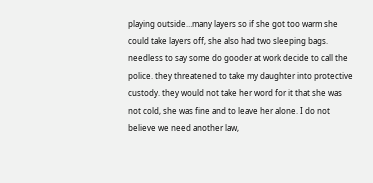playing outside…many layers so if she got too warm she could take layers off, she also had two sleeping bags. needless to say some do gooder at work decide to call the police. they threatened to take my daughter into protective custody. they would not take her word for it that she was not cold, she was fine and to leave her alone. I do not believe we need another law,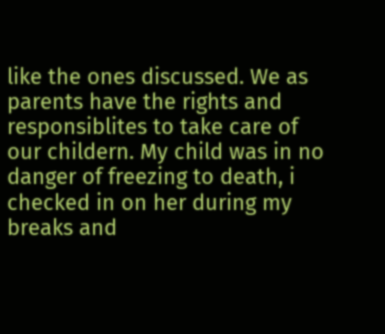like the ones discussed. We as parents have the rights and responsiblites to take care of our childern. My child was in no danger of freezing to death, i checked in on her during my breaks and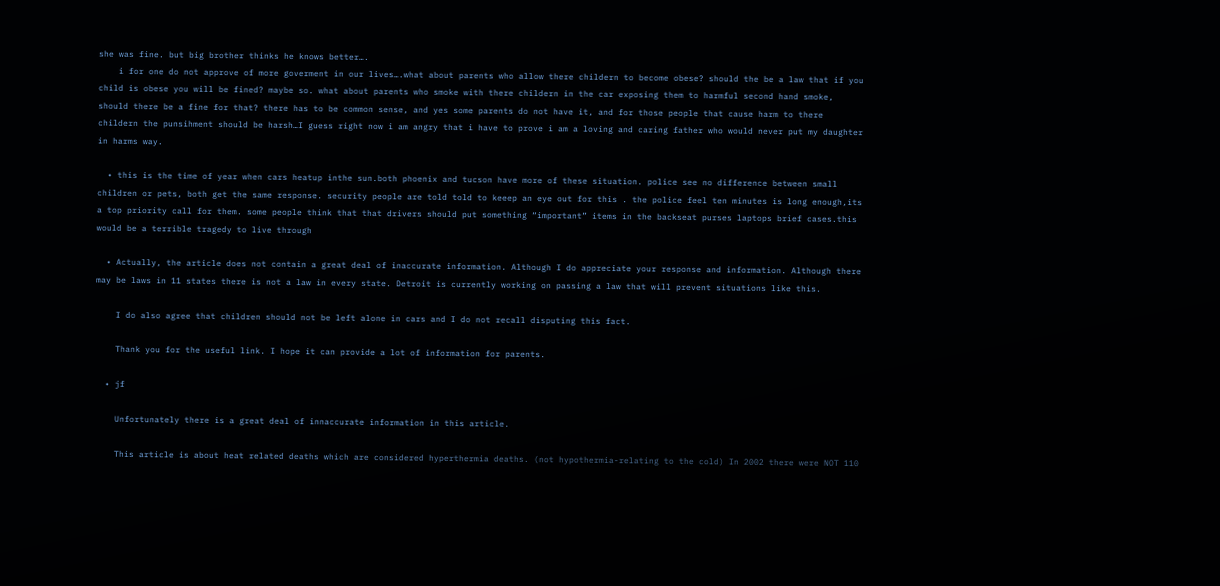she was fine. but big brother thinks he knows better….
    i for one do not approve of more goverment in our lives….what about parents who allow there childern to become obese? should the be a law that if you child is obese you will be fined? maybe so. what about parents who smoke with there childern in the car exposing them to harmful second hand smoke, should there be a fine for that? there has to be common sense, and yes some parents do not have it, and for those people that cause harm to there childern the punsihment should be harsh…I guess right now i am angry that i have to prove i am a loving and caring father who would never put my daughter in harms way.

  • this is the time of year when cars heatup inthe sun.both phoenix and tucson have more of these situation. police see no difference between small children or pets, both get the same response. security people are told told to keeep an eye out for this . the police feel ten minutes is long enough,its a top priority call for them. some people think that that drivers should put something “important” items in the backseat purses laptops brief cases.this would be a terrible tragedy to live through

  • Actually, the article does not contain a great deal of inaccurate information. Although I do appreciate your response and information. Although there may be laws in 11 states there is not a law in every state. Detroit is currently working on passing a law that will prevent situations like this.

    I do also agree that children should not be left alone in cars and I do not recall disputing this fact.

    Thank you for the useful link. I hope it can provide a lot of information for parents.

  • jf

    Unfortunately there is a great deal of innaccurate information in this article.

    This article is about heat related deaths which are considered hyperthermia deaths. (not hypothermia-relating to the cold) In 2002 there were NOT 110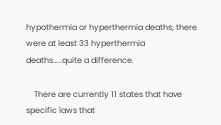hypothermia or hyperthermia deaths; there were at least 33 hyperthermia deaths…..quite a difference.

    There are currently 11 states that have specific laws that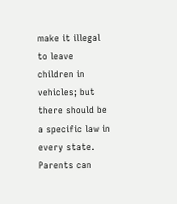make it illegal to leave children in vehicles; but there should be a specific law in every state. Parents can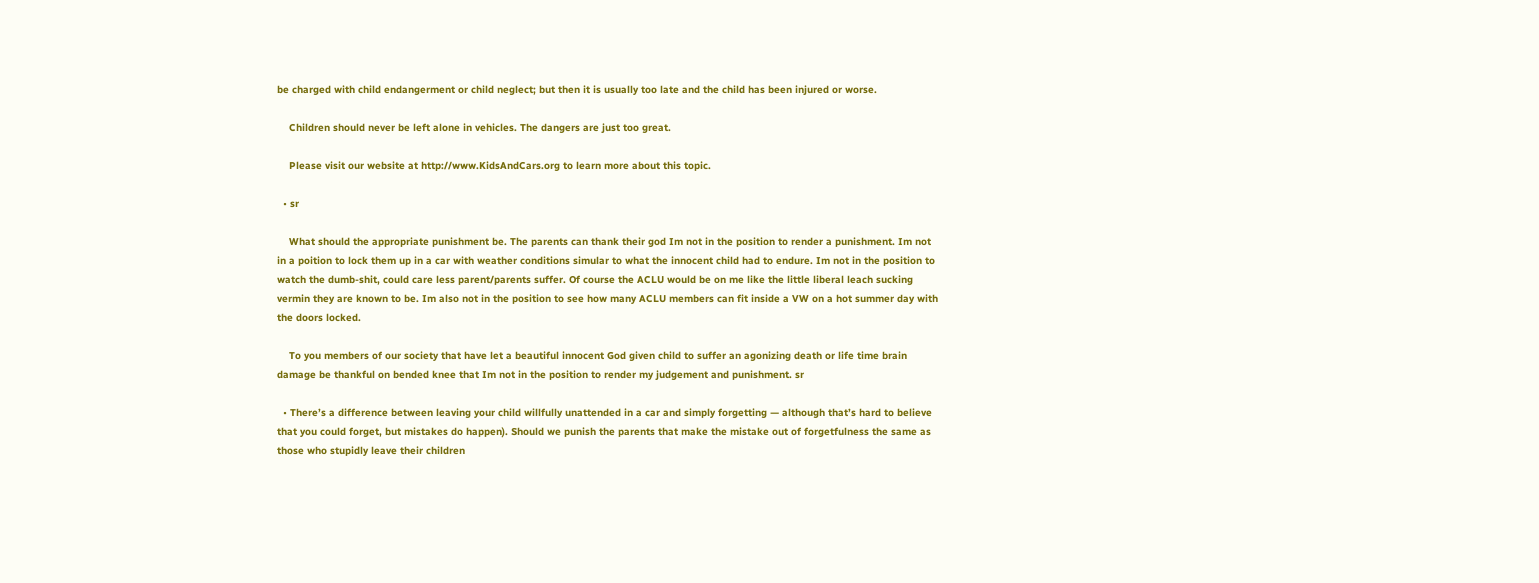be charged with child endangerment or child neglect; but then it is usually too late and the child has been injured or worse.

    Children should never be left alone in vehicles. The dangers are just too great.

    Please visit our website at http://www.KidsAndCars.org to learn more about this topic.

  • sr

    What should the appropriate punishment be. The parents can thank their god Im not in the position to render a punishment. Im not in a poition to lock them up in a car with weather conditions simular to what the innocent child had to endure. Im not in the position to watch the dumb-shit, could care less parent/parents suffer. Of course the ACLU would be on me like the little liberal leach sucking vermin they are known to be. Im also not in the position to see how many ACLU members can fit inside a VW on a hot summer day with the doors locked.

    To you members of our society that have let a beautiful innocent God given child to suffer an agonizing death or life time brain damage be thankful on bended knee that Im not in the position to render my judgement and punishment. sr

  • There’s a difference between leaving your child willfully unattended in a car and simply forgetting — although that’s hard to believe that you could forget, but mistakes do happen). Should we punish the parents that make the mistake out of forgetfulness the same as those who stupidly leave their children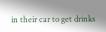in their car to get drinks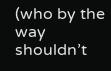(who by the way shouldn’t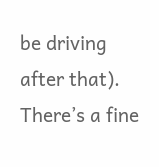be driving after that). There’s a fine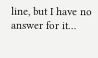line, but I have no answer for it…